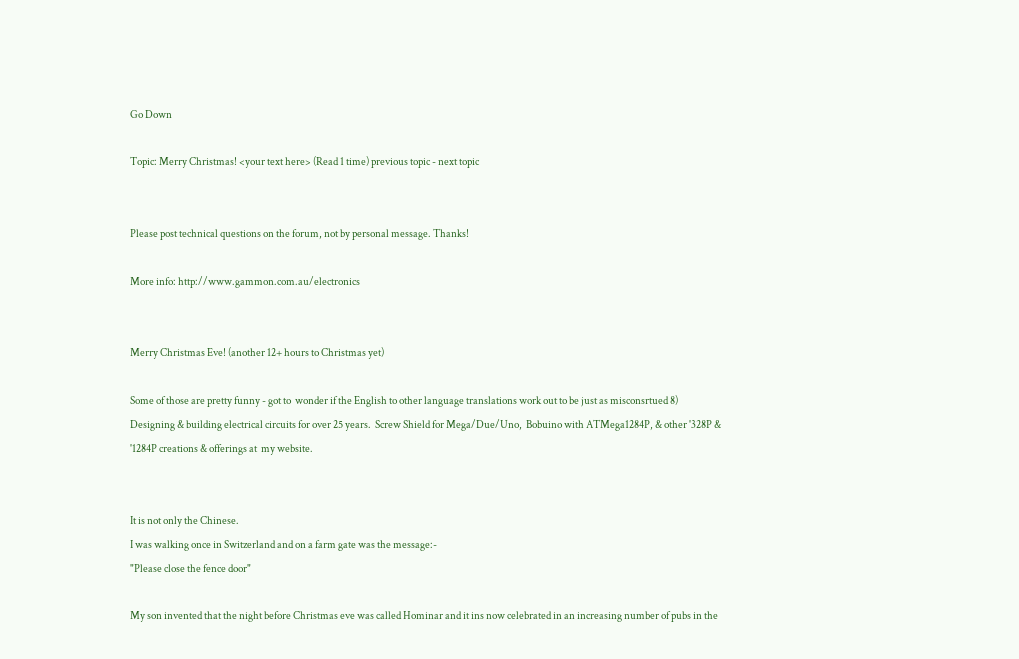Go Down

Topic: Merry Christmas! <your text here> (Read 1 time) previous topic - next topic


Please post technical questions on the forum, not by personal message. Thanks!

More info: http://www.gammon.com.au/electronics


Merry Christmas Eve! (another 12+ hours to Christmas yet)

Some of those are pretty funny - got to  wonder if the English to other language translations work out to be just as misconsrtued 8)
Designing & building electrical circuits for over 25 years.  Screw Shield for Mega/Due/Uno,  Bobuino with ATMega1284P, & other '328P & '1284P creations & offerings at  my website.


It is not only the Chinese.
I was walking once in Switzerland and on a farm gate was the message:-
"Please close the fence door"

My son invented that the night before Christmas eve was called Hominar and it ins now celebrated in an increasing number of pubs in the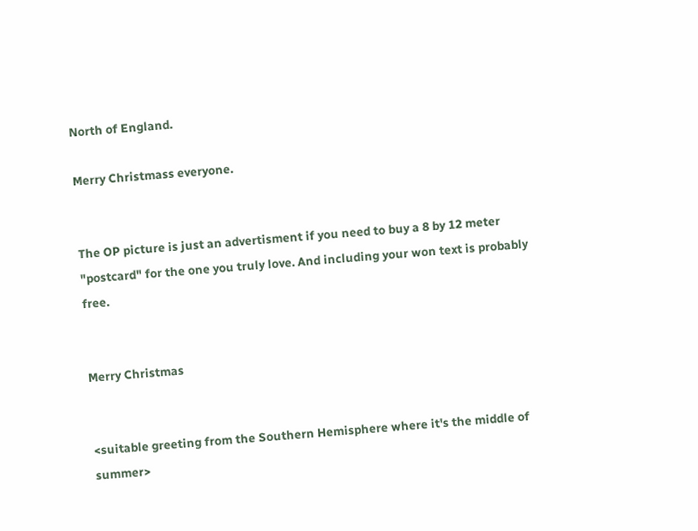North of England.

Merry Christmass everyone.


The OP picture is just an advertisment if you need to buy a 8 by 12 meter "postcard" for the one you truly love. And including your won text is probably free.


Merry Christmas


<suitable greeting from the Southern Hemisphere where it's the middle of summer>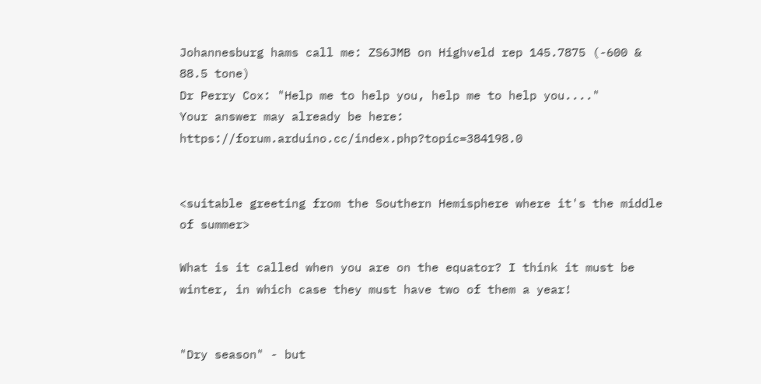Johannesburg hams call me: ZS6JMB on Highveld rep 145.7875 (-600 & 88.5 tone)
Dr Perry Cox: "Help me to help you, help me to help you...."
Your answer may already be here: https://forum.arduino.cc/index.php?topic=384198.0


<suitable greeting from the Southern Hemisphere where it's the middle of summer>

What is it called when you are on the equator? I think it must be winter, in which case they must have two of them a year!


"Dry season" - but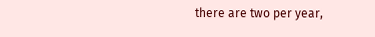there are two per year,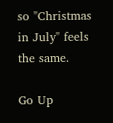so "Christmas in July" feels the same.

Go Up